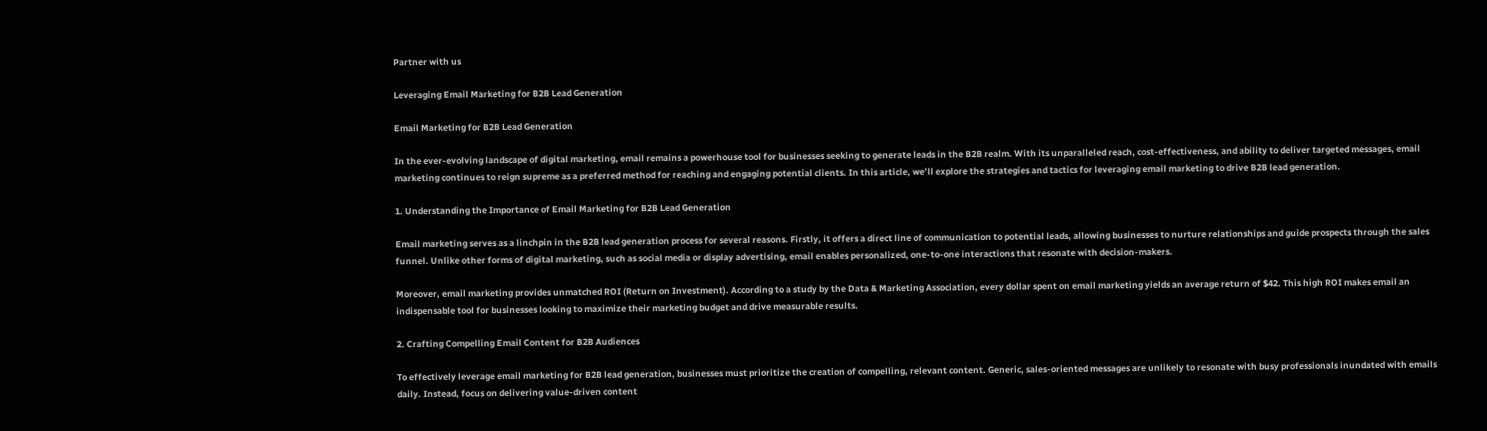Partner with us

Leveraging Email Marketing for B2B Lead Generation

Email Marketing for B2B Lead Generation

In the ever-evolving landscape of digital marketing, email remains a powerhouse tool for businesses seeking to generate leads in the B2B realm. With its unparalleled reach, cost-effectiveness, and ability to deliver targeted messages, email marketing continues to reign supreme as a preferred method for reaching and engaging potential clients. In this article, we’ll explore the strategies and tactics for leveraging email marketing to drive B2B lead generation.

1. Understanding the Importance of Email Marketing for B2B Lead Generation

Email marketing serves as a linchpin in the B2B lead generation process for several reasons. Firstly, it offers a direct line of communication to potential leads, allowing businesses to nurture relationships and guide prospects through the sales funnel. Unlike other forms of digital marketing, such as social media or display advertising, email enables personalized, one-to-one interactions that resonate with decision-makers.

Moreover, email marketing provides unmatched ROI (Return on Investment). According to a study by the Data & Marketing Association, every dollar spent on email marketing yields an average return of $42. This high ROI makes email an indispensable tool for businesses looking to maximize their marketing budget and drive measurable results.

2. Crafting Compelling Email Content for B2B Audiences

To effectively leverage email marketing for B2B lead generation, businesses must prioritize the creation of compelling, relevant content. Generic, sales-oriented messages are unlikely to resonate with busy professionals inundated with emails daily. Instead, focus on delivering value-driven content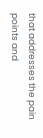that addresses the pain points and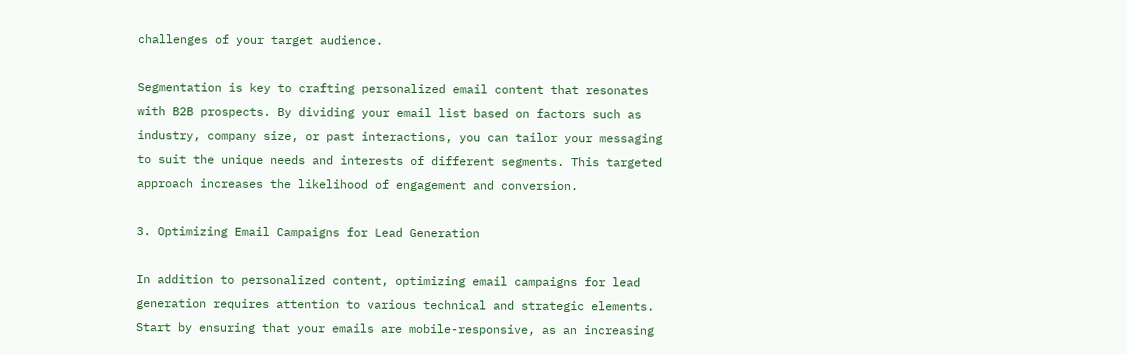challenges of your target audience.

Segmentation is key to crafting personalized email content that resonates with B2B prospects. By dividing your email list based on factors such as industry, company size, or past interactions, you can tailor your messaging to suit the unique needs and interests of different segments. This targeted approach increases the likelihood of engagement and conversion.

3. Optimizing Email Campaigns for Lead Generation

In addition to personalized content, optimizing email campaigns for lead generation requires attention to various technical and strategic elements. Start by ensuring that your emails are mobile-responsive, as an increasing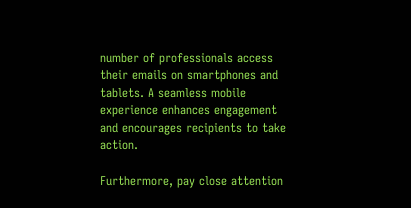number of professionals access their emails on smartphones and tablets. A seamless mobile experience enhances engagement and encourages recipients to take action.

Furthermore, pay close attention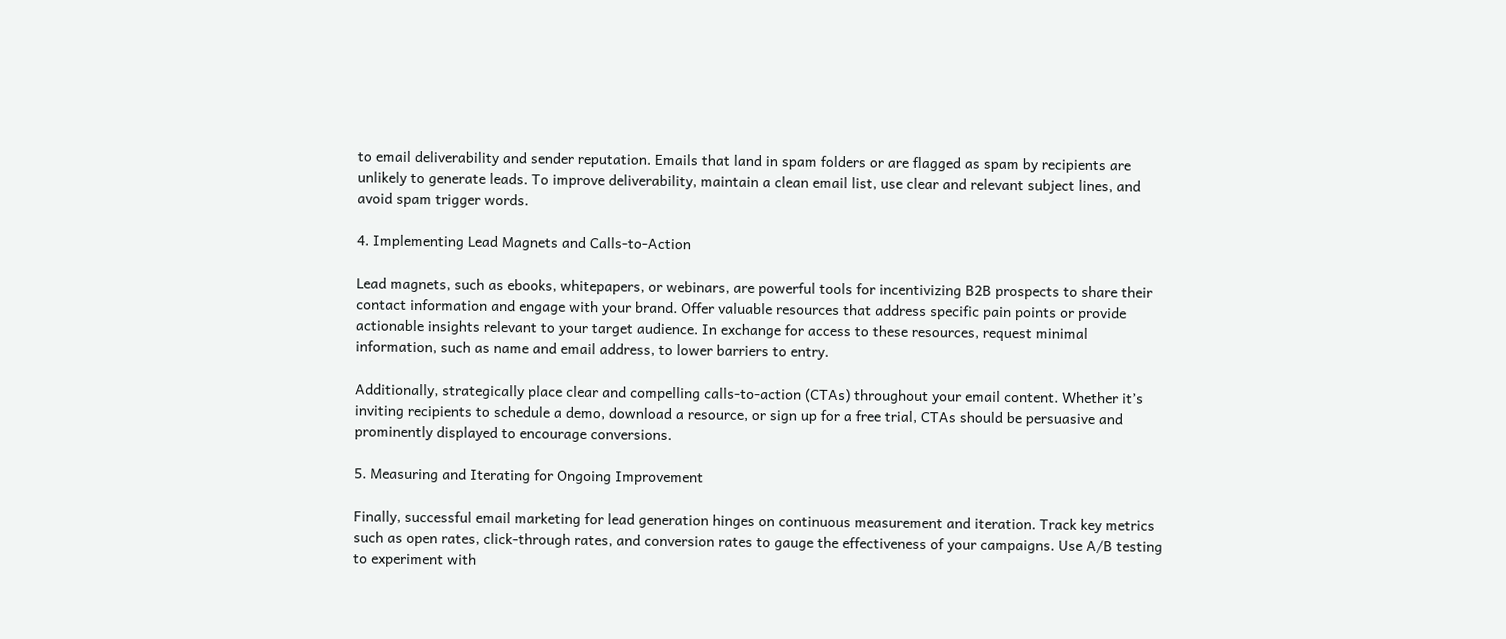to email deliverability and sender reputation. Emails that land in spam folders or are flagged as spam by recipients are unlikely to generate leads. To improve deliverability, maintain a clean email list, use clear and relevant subject lines, and avoid spam trigger words.

4. Implementing Lead Magnets and Calls-to-Action

Lead magnets, such as ebooks, whitepapers, or webinars, are powerful tools for incentivizing B2B prospects to share their contact information and engage with your brand. Offer valuable resources that address specific pain points or provide actionable insights relevant to your target audience. In exchange for access to these resources, request minimal information, such as name and email address, to lower barriers to entry.

Additionally, strategically place clear and compelling calls-to-action (CTAs) throughout your email content. Whether it’s inviting recipients to schedule a demo, download a resource, or sign up for a free trial, CTAs should be persuasive and prominently displayed to encourage conversions.

5. Measuring and Iterating for Ongoing Improvement

Finally, successful email marketing for lead generation hinges on continuous measurement and iteration. Track key metrics such as open rates, click-through rates, and conversion rates to gauge the effectiveness of your campaigns. Use A/B testing to experiment with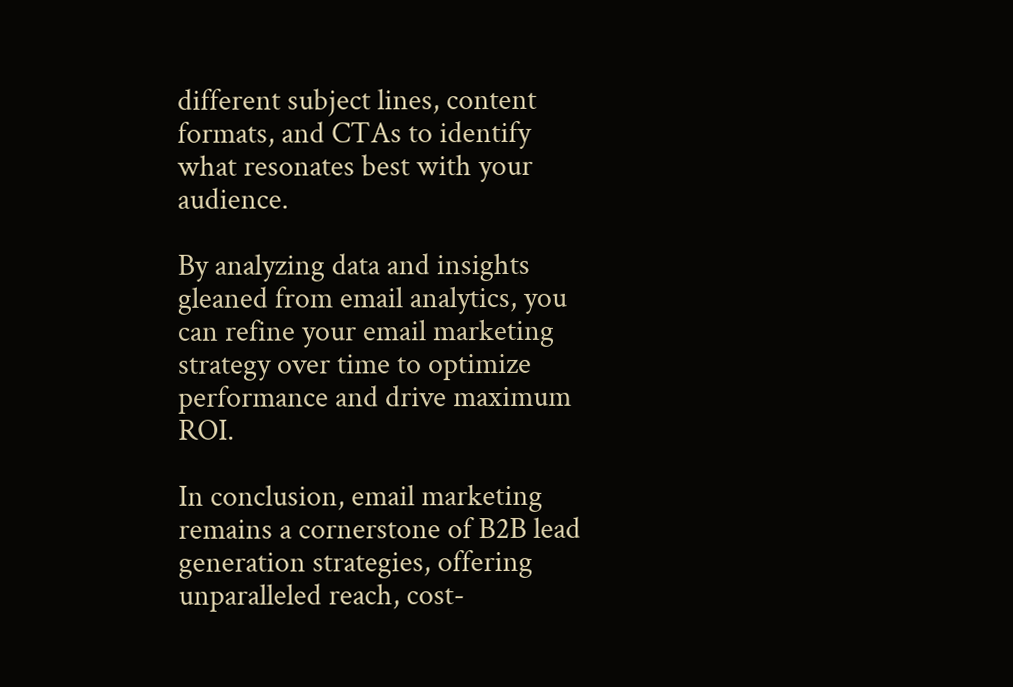different subject lines, content formats, and CTAs to identify what resonates best with your audience.

By analyzing data and insights gleaned from email analytics, you can refine your email marketing strategy over time to optimize performance and drive maximum ROI.

In conclusion, email marketing remains a cornerstone of B2B lead generation strategies, offering unparalleled reach, cost-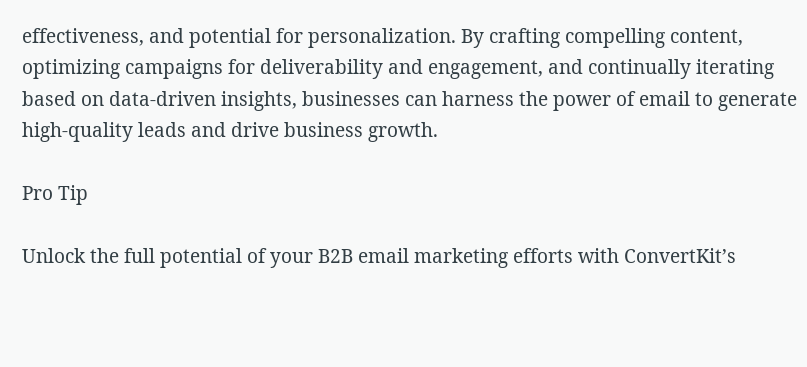effectiveness, and potential for personalization. By crafting compelling content, optimizing campaigns for deliverability and engagement, and continually iterating based on data-driven insights, businesses can harness the power of email to generate high-quality leads and drive business growth.

Pro Tip

Unlock the full potential of your B2B email marketing efforts with ConvertKit’s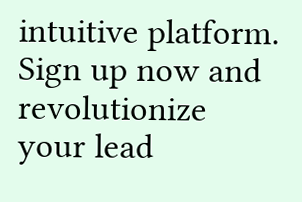intuitive platform. Sign up now and revolutionize your lead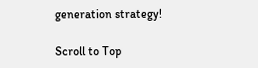generation strategy!

Scroll to Top